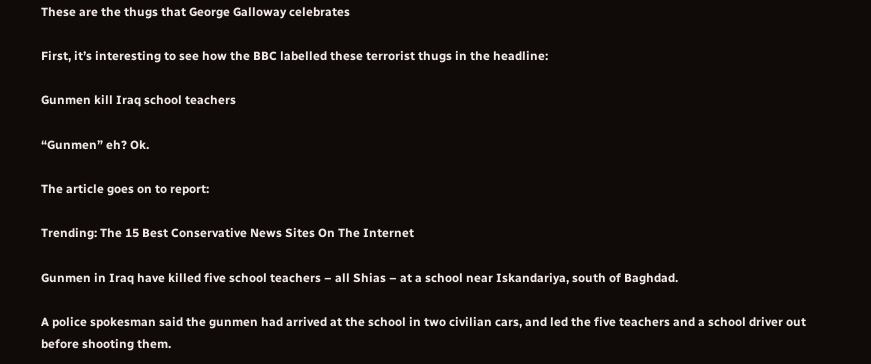These are the thugs that George Galloway celebrates

First, it’s interesting to see how the BBC labelled these terrorist thugs in the headline:

Gunmen kill Iraq school teachers

“Gunmen” eh? Ok.

The article goes on to report:

Trending: The 15 Best Conservative News Sites On The Internet

Gunmen in Iraq have killed five school teachers – all Shias – at a school near Iskandariya, south of Baghdad.

A police spokesman said the gunmen had arrived at the school in two civilian cars, and led the five teachers and a school driver out before shooting them.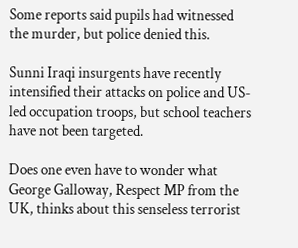Some reports said pupils had witnessed the murder, but police denied this.

Sunni Iraqi insurgents have recently intensified their attacks on police and US-led occupation troops, but school teachers have not been targeted.

Does one even have to wonder what George Galloway, Respect MP from the UK, thinks about this senseless terrorist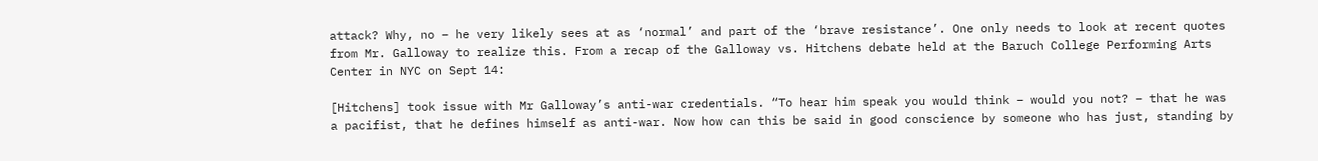attack? Why, no – he very likely sees at as ‘normal’ and part of the ‘brave resistance’. One only needs to look at recent quotes from Mr. Galloway to realize this. From a recap of the Galloway vs. Hitchens debate held at the Baruch College Performing Arts Center in NYC on Sept 14:

[Hitchens] took issue with Mr Galloway’s anti-war credentials. “To hear him speak you would think – would you not? – that he was a pacifist, that he defines himself as anti-war. Now how can this be said in good conscience by someone who has just, standing by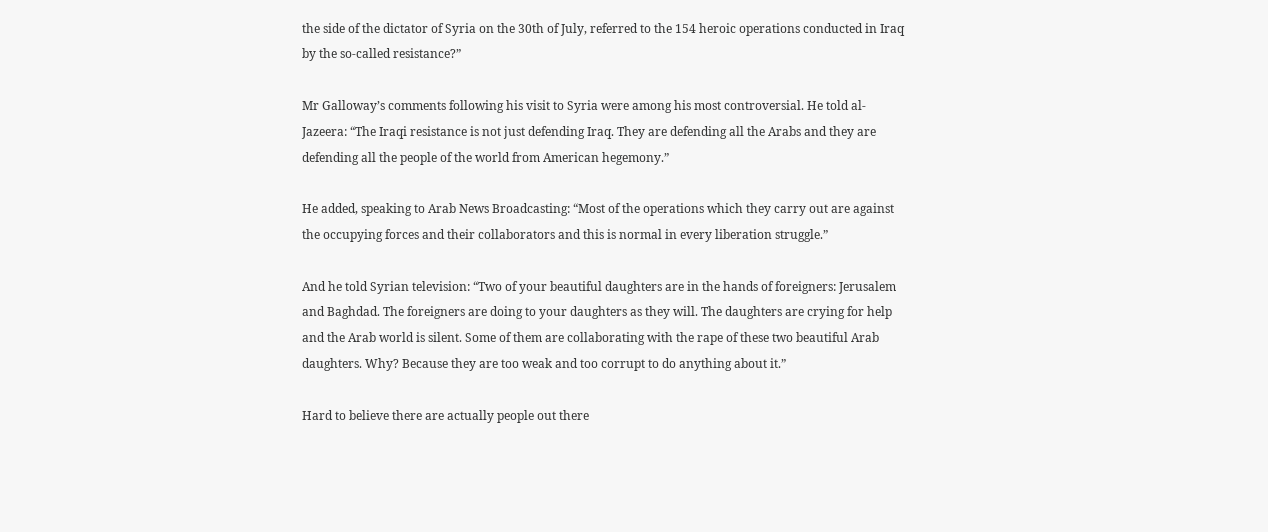the side of the dictator of Syria on the 30th of July, referred to the 154 heroic operations conducted in Iraq by the so-called resistance?”

Mr Galloway’s comments following his visit to Syria were among his most controversial. He told al-Jazeera: “The Iraqi resistance is not just defending Iraq. They are defending all the Arabs and they are defending all the people of the world from American hegemony.”

He added, speaking to Arab News Broadcasting: “Most of the operations which they carry out are against the occupying forces and their collaborators and this is normal in every liberation struggle.”

And he told Syrian television: “Two of your beautiful daughters are in the hands of foreigners: Jerusalem and Baghdad. The foreigners are doing to your daughters as they will. The daughters are crying for help and the Arab world is silent. Some of them are collaborating with the rape of these two beautiful Arab daughters. Why? Because they are too weak and too corrupt to do anything about it.”

Hard to believe there are actually people out there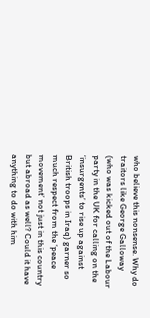who believe this nonsense. Why do traitors like George Galloway (who was kicked out of the Labour party in the UK for calling on the ‘insurgents’ to rise up against British troops in Iraq) garner so much respect from the ‘peace movement’ not just in this country but abroad as well? Could it have anything to do with him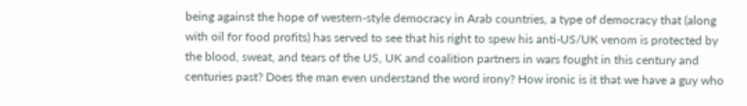being against the hope of western-style democracy in Arab countries, a type of democracy that (along with oil for food profits) has served to see that his right to spew his anti-US/UK venom is protected by the blood, sweat, and tears of the US, UK and coalition partners in wars fought in this century and centuries past? Does the man even understand the word irony? How ironic is it that we have a guy who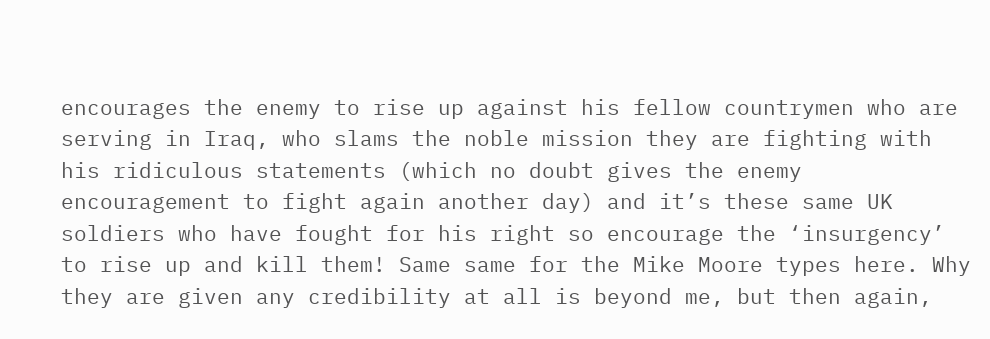encourages the enemy to rise up against his fellow countrymen who are serving in Iraq, who slams the noble mission they are fighting with his ridiculous statements (which no doubt gives the enemy encouragement to fight again another day) and it’s these same UK soldiers who have fought for his right so encourage the ‘insurgency’ to rise up and kill them! Same same for the Mike Moore types here. Why they are given any credibility at all is beyond me, but then again,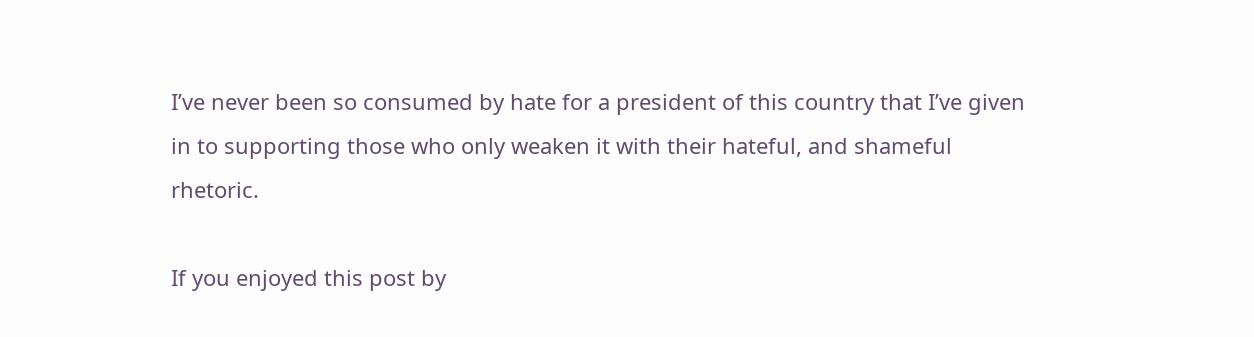I’ve never been so consumed by hate for a president of this country that I’ve given in to supporting those who only weaken it with their hateful, and shameful rhetoric.

If you enjoyed this post by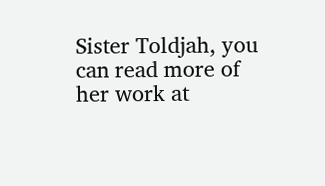Sister Toldjah, you can read more of her work at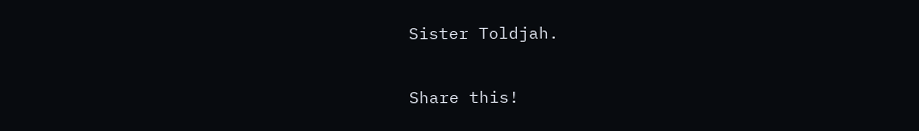Sister Toldjah.

Share this!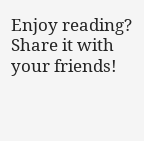Enjoy reading? Share it with your friends!